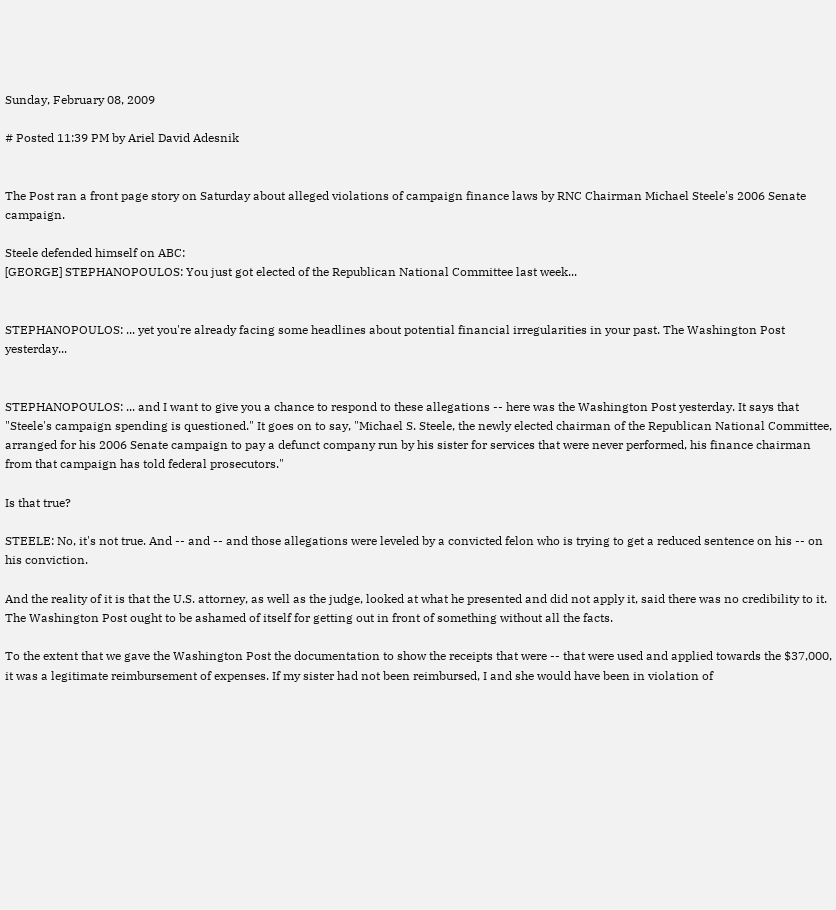Sunday, February 08, 2009

# Posted 11:39 PM by Ariel David Adesnik


The Post ran a front page story on Saturday about alleged violations of campaign finance laws by RNC Chairman Michael Steele's 2006 Senate campaign.

Steele defended himself on ABC:
[GEORGE] STEPHANOPOULOS: You just got elected of the Republican National Committee last week...


STEPHANOPOULOS: ... yet you're already facing some headlines about potential financial irregularities in your past. The Washington Post yesterday...


STEPHANOPOULOS: ... and I want to give you a chance to respond to these allegations -- here was the Washington Post yesterday. It says that "Steele's campaign spending is questioned." It goes on to say, "Michael S. Steele, the newly elected chairman of the Republican National Committee, arranged for his 2006 Senate campaign to pay a defunct company run by his sister for services that were never performed, his finance chairman from that campaign has told federal prosecutors."

Is that true?

STEELE: No, it's not true. And -- and -- and those allegations were leveled by a convicted felon who is trying to get a reduced sentence on his -- on his conviction.

And the reality of it is that the U.S. attorney, as well as the judge, looked at what he presented and did not apply it, said there was no credibility to it. The Washington Post ought to be ashamed of itself for getting out in front of something without all the facts.

To the extent that we gave the Washington Post the documentation to show the receipts that were -- that were used and applied towards the $37,000, it was a legitimate reimbursement of expenses. If my sister had not been reimbursed, I and she would have been in violation of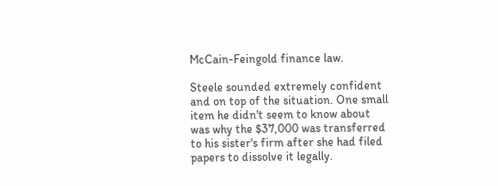McCain-Feingold finance law.

Steele sounded extremely confident and on top of the situation. One small item he didn't seem to know about was why the $37,000 was transferred to his sister's firm after she had filed papers to dissolve it legally.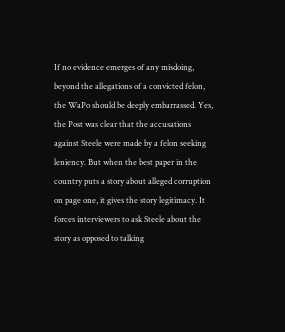If no evidence emerges of any misdoing, beyond the allegations of a convicted felon, the WaPo should be deeply embarrassed. Yes, the Post was clear that the accusations against Steele were made by a felon seeking leniency. But when the best paper in the country puts a story about alleged corruption on page one, it gives the story legitimacy. It forces interviewers to ask Steele about the story as opposed to talking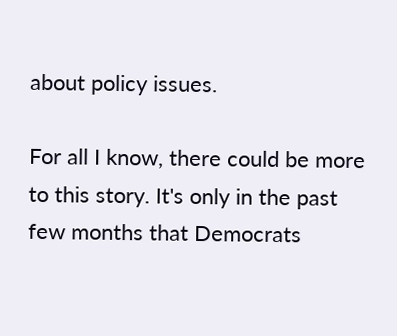about policy issues.

For all I know, there could be more to this story. It's only in the past few months that Democrats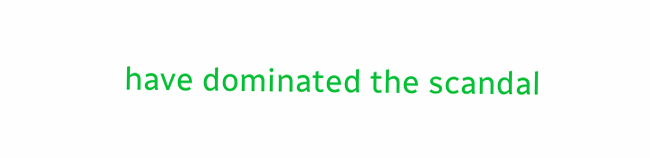have dominated the scandal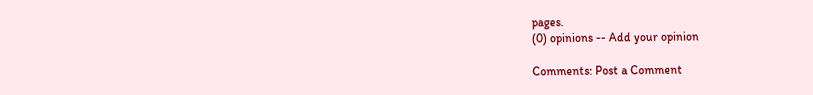pages.
(0) opinions -- Add your opinion

Comments: Post a Comment